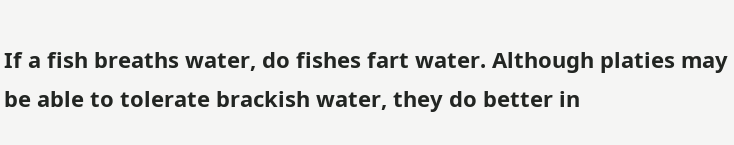If a fish breaths water, do fishes fart water. Although platies may be able to tolerate brackish water, they do better in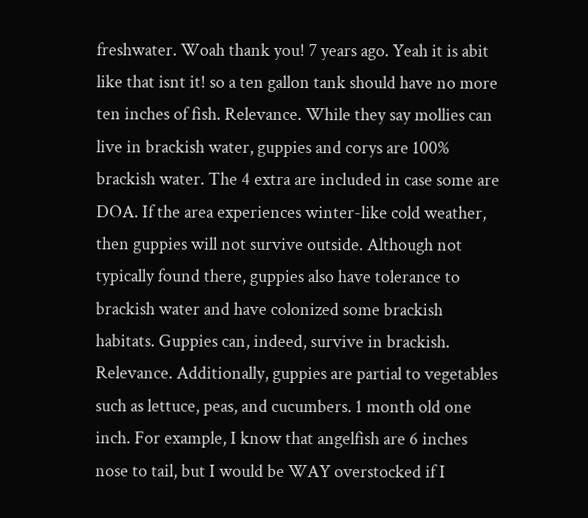freshwater. Woah thank you! 7 years ago. Yeah it is abit like that isnt it! so a ten gallon tank should have no more ten inches of fish. Relevance. While they say mollies can live in brackish water, guppies and corys are 100% brackish water. The 4 extra are included in case some are DOA. If the area experiences winter-like cold weather, then guppies will not survive outside. Although not typically found there, guppies also have tolerance to brackish water and have colonized some brackish habitats. Guppies can, indeed, survive in brackish. Relevance. Additionally, guppies are partial to vegetables such as lettuce, peas, and cucumbers. 1 month old one inch. For example, I know that angelfish are 6 inches nose to tail, but I would be WAY overstocked if I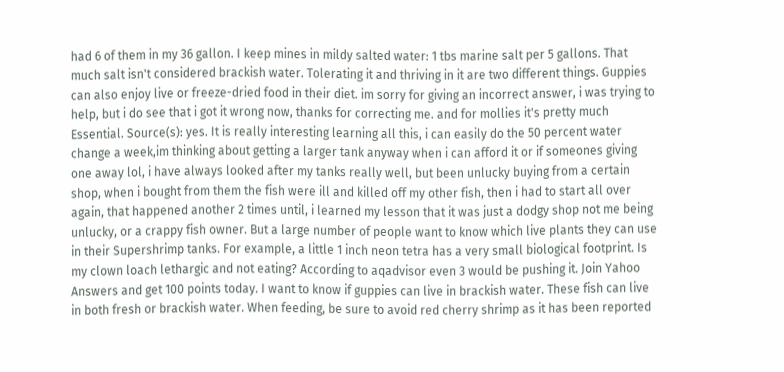had 6 of them in my 36 gallon. I keep mines in mildy salted water: 1 tbs marine salt per 5 gallons. That much salt isn't considered brackish water. Tolerating it and thriving in it are two different things. Guppies can also enjoy live or freeze-dried food in their diet. im sorry for giving an incorrect answer, i was trying to help, but i do see that i got it wrong now, thanks for correcting me. and for mollies it's pretty much Essential. Source(s): yes. It is really interesting learning all this, i can easily do the 50 percent water change a week,im thinking about getting a larger tank anyway when i can afford it or if someones giving one away lol, i have always looked after my tanks really well, but been unlucky buying from a certain shop, when i bought from them the fish were ill and killed off my other fish, then i had to start all over again, that happened another 2 times until, i learned my lesson that it was just a dodgy shop not me being unlucky, or a crappy fish owner. But a large number of people want to know which live plants they can use in their Supershrimp tanks. For example, a little 1 inch neon tetra has a very small biological footprint. Is my clown loach lethargic and not eating? According to aqadvisor even 3 would be pushing it. Join Yahoo Answers and get 100 points today. I want to know if guppies can live in brackish water. These fish can live in both fresh or brackish water. When feeding, be sure to avoid red cherry shrimp as it has been reported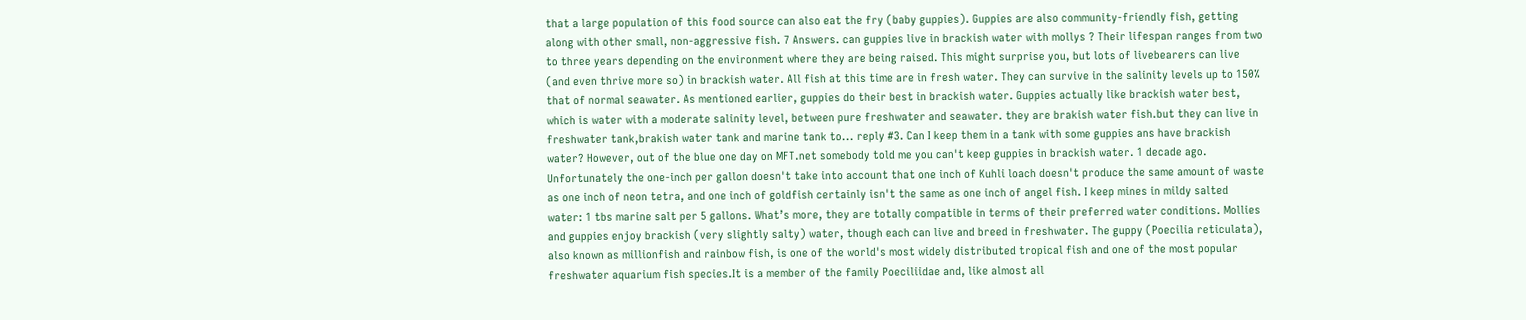that a large population of this food source can also eat the fry (baby guppies). Guppies are also community-friendly fish, getting along with other small, non-aggressive fish. 7 Answers. can guppies live in brackish water with mollys ? Their lifespan ranges from two to three years depending on the environment where they are being raised. This might surprise you, but lots of livebearers can live (and even thrive more so) in brackish water. All fish at this time are in fresh water. They can survive in the salinity levels up to 150% that of normal seawater. As mentioned earlier, guppies do their best in brackish water. Guppies actually like brackish water best, which is water with a moderate salinity level, between pure freshwater and seawater. they are brakish water fish.but they can live in freshwater tank,brakish water tank and marine tank to... reply #3. Can I keep them in a tank with some guppies ans have brackish water? However, out of the blue one day on MFT.net somebody told me you can't keep guppies in brackish water. 1 decade ago. Unfortunately the one-inch per gallon doesn't take into account that one inch of Kuhli loach doesn't produce the same amount of waste as one inch of neon tetra, and one inch of goldfish certainly isn't the same as one inch of angel fish. I keep mines in mildy salted water: 1 tbs marine salt per 5 gallons. What’s more, they are totally compatible in terms of their preferred water conditions. Mollies and guppies enjoy brackish (very slightly salty) water, though each can live and breed in freshwater. The guppy (Poecilia reticulata), also known as millionfish and rainbow fish, is one of the world's most widely distributed tropical fish and one of the most popular freshwater aquarium fish species.It is a member of the family Poeciliidae and, like almost all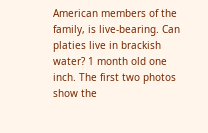American members of the family, is live-bearing. Can platies live in brackish water? 1 month old one inch. The first two photos show the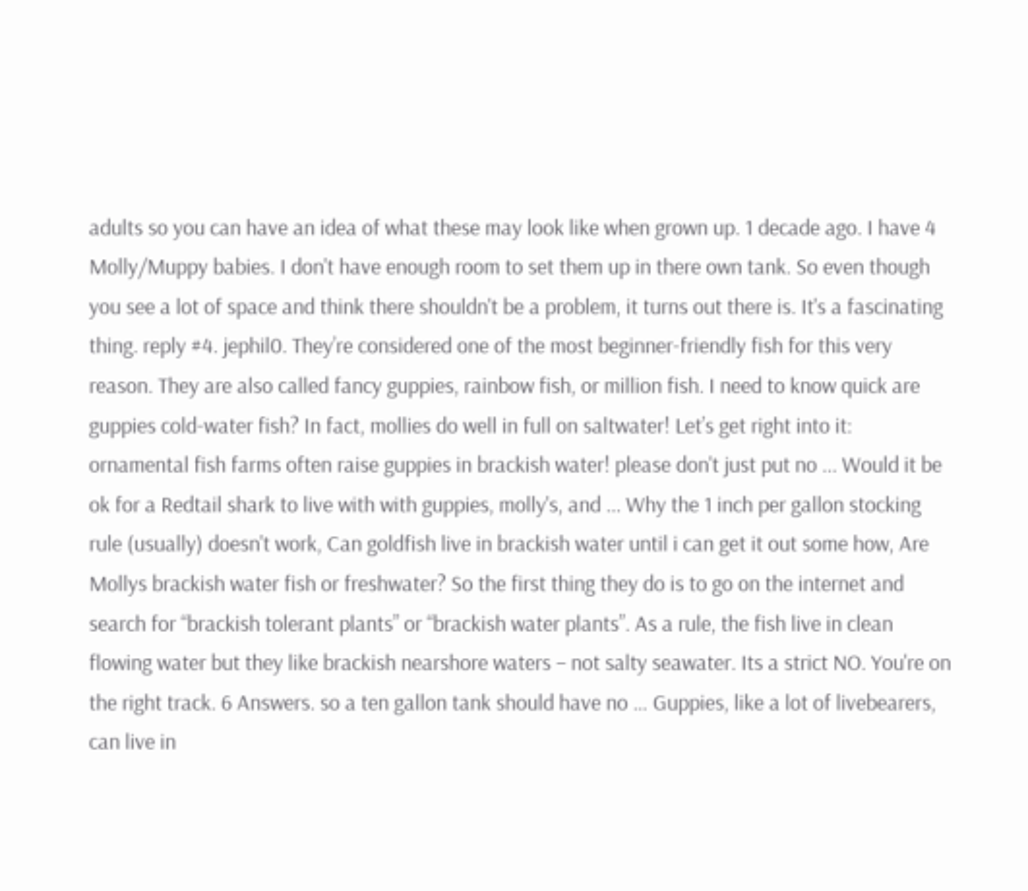adults so you can have an idea of what these may look like when grown up. 1 decade ago. I have 4 Molly/Muppy babies. I don't have enough room to set them up in there own tank. So even though you see a lot of space and think there shouldn't be a problem, it turns out there is. It's a fascinating thing. reply #4. jephil0. They’re considered one of the most beginner-friendly fish for this very reason. They are also called fancy guppies, rainbow fish, or million fish. I need to know quick are guppies cold-water fish? In fact, mollies do well in full on saltwater! Let’s get right into it: ornamental fish farms often raise guppies in brackish water! please don't just put no ... Would it be ok for a Redtail shark to live with with guppies, molly's, and ... Why the 1 inch per gallon stocking rule (usually) doesn't work, Can goldfish live in brackish water until i can get it out some how, Are Mollys brackish water fish or freshwater? So the first thing they do is to go on the internet and search for “brackish tolerant plants” or “brackish water plants”. As a rule, the fish live in clean flowing water but they like brackish nearshore waters – not salty seawater. Its a strict NO. You're on the right track. 6 Answers. so a ten gallon tank should have no … Guppies, like a lot of livebearers, can live in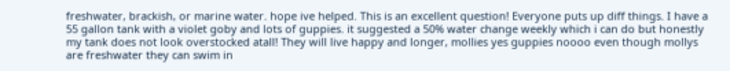freshwater, brackish, or marine water. hope ive helped. This is an excellent question! Everyone puts up diff things. I have a 55 gallon tank with a violet goby and lots of guppies. it suggested a 50% water change weekly which i can do but honestly my tank does not look overstocked atall! They will live happy and longer, mollies yes guppies noooo even though mollys are freshwater they can swim in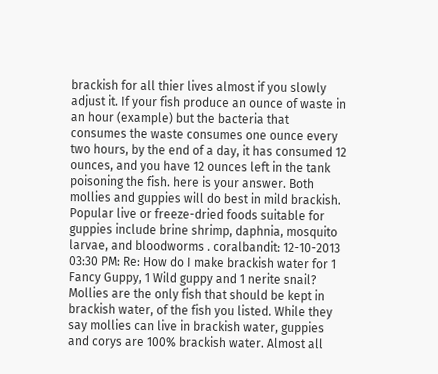brackish for all thier lives almost if you slowly adjust it. If your fish produce an ounce of waste in an hour (example) but the bacteria that consumes the waste consumes one ounce every two hours, by the end of a day, it has consumed 12 ounces, and you have 12 ounces left in the tank poisoning the fish. here is your answer. Both mollies and guppies will do best in mild brackish. Popular live or freeze-dried foods suitable for guppies include brine shrimp, daphnia, mosquito larvae, and bloodworms . coralbandit: 12-10-2013 03:30 PM: Re: How do I make brackish water for 1 Fancy Guppy, 1 Wild guppy and 1 nerite snail? Mollies are the only fish that should be kept in brackish water, of the fish you listed. While they say mollies can live in brackish water, guppies and corys are 100% brackish water. Almost all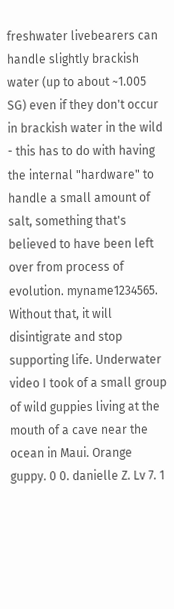freshwater livebearers can handle slightly brackish water (up to about ~1.005 SG) even if they don't occur in brackish water in the wild - this has to do with having the internal "hardware" to handle a small amount of salt, something that's believed to have been left over from process of evolution. myname1234565. Without that, it will disintigrate and stop supporting life. Underwater video I took of a small group of wild guppies living at the mouth of a cave near the ocean in Maui. Orange guppy. 0 0. danielle Z. Lv 7. 1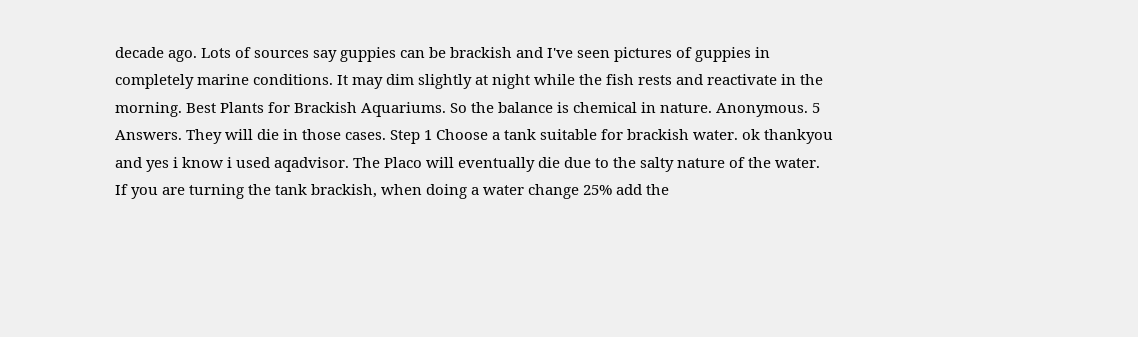decade ago. Lots of sources say guppies can be brackish and I've seen pictures of guppies in completely marine conditions. It may dim slightly at night while the fish rests and reactivate in the morning. Best Plants for Brackish Aquariums. So the balance is chemical in nature. Anonymous. 5 Answers. They will die in those cases. Step 1 Choose a tank suitable for brackish water. ok thankyou and yes i know i used aqadvisor. The Placo will eventually die due to the salty nature of the water. If you are turning the tank brackish, when doing a water change 25% add the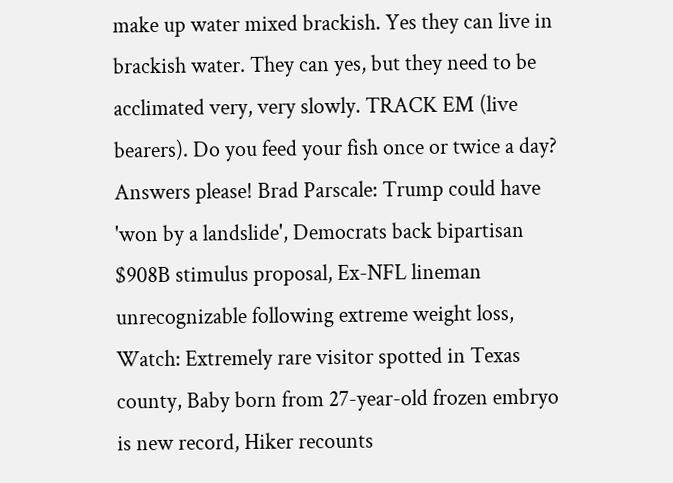make up water mixed brackish. Yes they can live in brackish water. They can yes, but they need to be acclimated very, very slowly. TRACK EM (live bearers). Do you feed your fish once or twice a day? Answers please! Brad Parscale: Trump could have 'won by a landslide', Democrats back bipartisan $908B stimulus proposal, Ex-NFL lineman unrecognizable following extreme weight loss, Watch: Extremely rare visitor spotted in Texas county, Baby born from 27-year-old frozen embryo is new record, Hiker recounts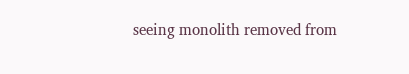seeing monolith removed from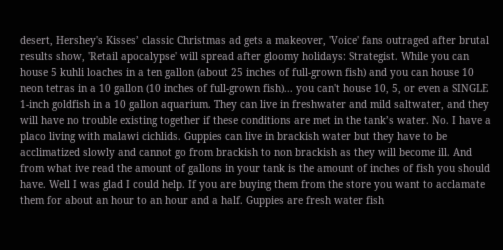desert, Hershey's Kisses’ classic Christmas ad gets a makeover, 'Voice' fans outraged after brutal results show, 'Retail apocalypse' will spread after gloomy holidays: Strategist. While you can house 5 kuhli loaches in a ten gallon (about 25 inches of full-grown fish) and you can house 10 neon tetras in a 10 gallon (10 inches of full-grown fish)... you can't house 10, 5, or even a SINGLE 1-inch goldfish in a 10 gallon aquarium. They can live in freshwater and mild saltwater, and they will have no trouble existing together if these conditions are met in the tank’s water. No. I have a placo living with malawi cichlids. Guppies can live in brackish water but they have to be acclimatized slowly and cannot go from brackish to non brackish as they will become ill. And from what ive read the amount of gallons in your tank is the amount of inches of fish you should have. Well I was glad I could help. If you are buying them from the store you want to acclamate them for about an hour to an hour and a half. Guppies are fresh water fish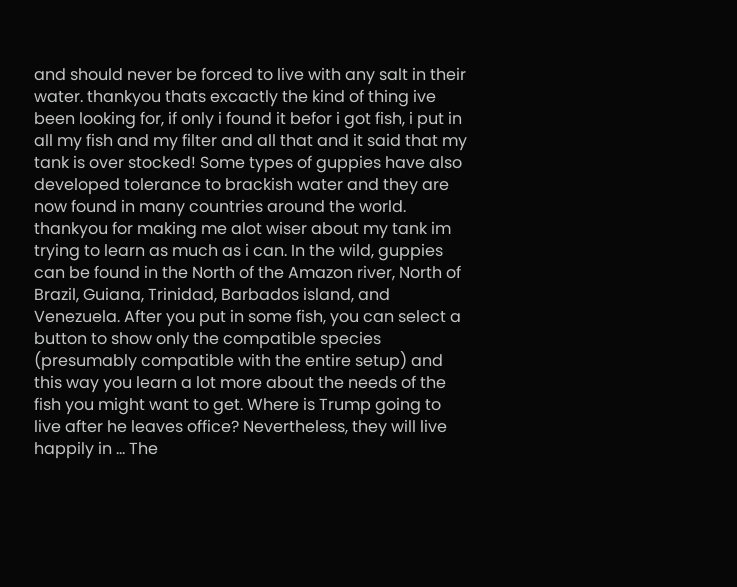and should never be forced to live with any salt in their water. thankyou thats excactly the kind of thing ive been looking for, if only i found it befor i got fish, i put in all my fish and my filter and all that and it said that my tank is over stocked! Some types of guppies have also developed tolerance to brackish water and they are now found in many countries around the world. thankyou for making me alot wiser about my tank im trying to learn as much as i can. In the wild, guppies can be found in the North of the Amazon river, North of Brazil, Guiana, Trinidad, Barbados island, and Venezuela. After you put in some fish, you can select a button to show only the compatible species (presumably compatible with the entire setup) and this way you learn a lot more about the needs of the fish you might want to get. Where is Trump going to live after he leaves office? Nevertheless, they will live happily in … The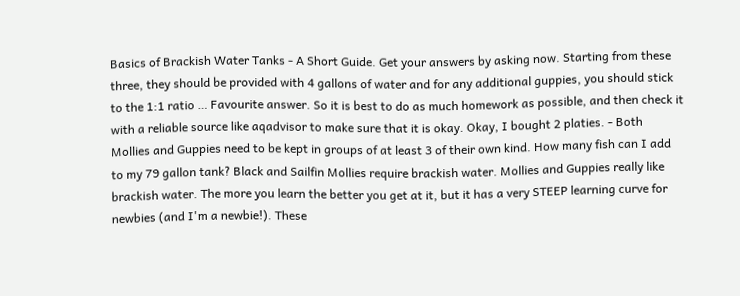Basics of Brackish Water Tanks - A Short Guide. Get your answers by asking now. Starting from these three, they should be provided with 4 gallons of water and for any additional guppies, you should stick to the 1:1 ratio … Favourite answer. So it is best to do as much homework as possible, and then check it with a reliable source like aqadvisor to make sure that it is okay. Okay, I bought 2 platies. - Both Mollies and Guppies need to be kept in groups of at least 3 of their own kind. How many fish can I add to my 79 gallon tank? Black and Sailfin Mollies require brackish water. Mollies and Guppies really like brackish water. The more you learn the better you get at it, but it has a very STEEP learning curve for newbies (and I'm a newbie!). These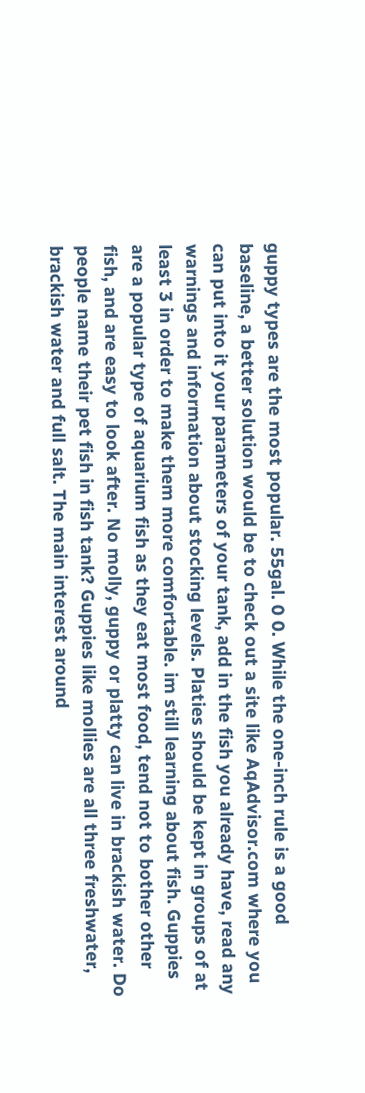guppy types are the most popular. 55gal. 0 0. While the one-inch rule is a good baseline, a better solution would be to check out a site like AqAdvisor.com where you can put into it your parameters of your tank, add in the fish you already have, read any warnings and information about stocking levels. Platies should be kept in groups of at least 3 in order to make them more comfortable. im still learning about fish. Guppies are a popular type of aquarium fish as they eat most food, tend not to bother other fish, and are easy to look after. No molly, guppy or platty can live in brackish water. Do people name their pet fish in fish tank? Guppies like mollies are all three freshwater, brackish water and full salt. The main interest around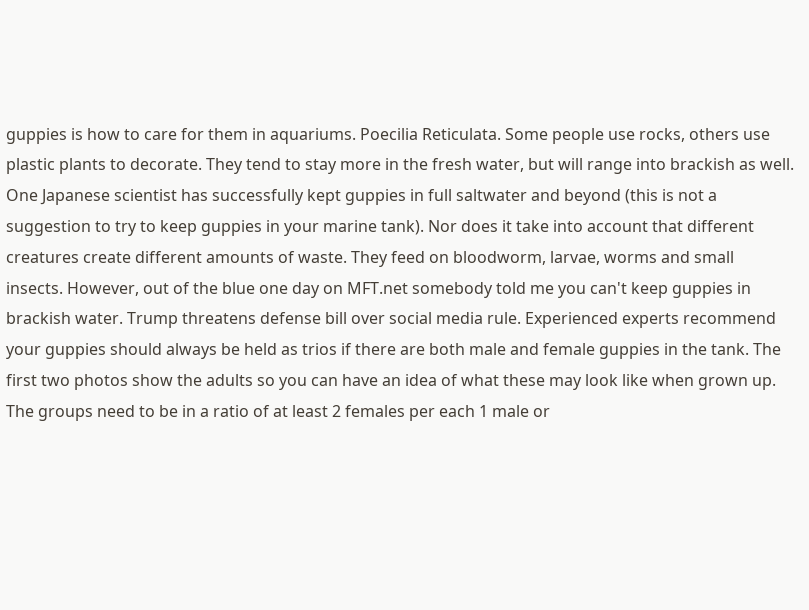guppies is how to care for them in aquariums. Poecilia Reticulata. Some people use rocks, others use plastic plants to decorate. They tend to stay more in the fresh water, but will range into brackish as well. One Japanese scientist has successfully kept guppies in full saltwater and beyond (this is not a suggestion to try to keep guppies in your marine tank). Nor does it take into account that different creatures create different amounts of waste. They feed on bloodworm, larvae, worms and small insects. However, out of the blue one day on MFT.net somebody told me you can't keep guppies in brackish water. Trump threatens defense bill over social media rule. Experienced experts recommend your guppies should always be held as trios if there are both male and female guppies in the tank. The first two photos show the adults so you can have an idea of what these may look like when grown up. The groups need to be in a ratio of at least 2 females per each 1 male or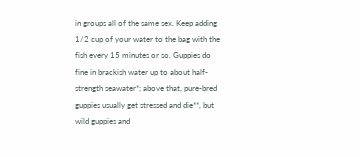in groups all of the same sex. Keep adding 1/2 cup of your water to the bag with the fish every 15 minutes or so. Guppies do fine in brackish water up to about half-strength seawater*; above that, pure-bred guppies usually get stressed and die**, but wild guppies and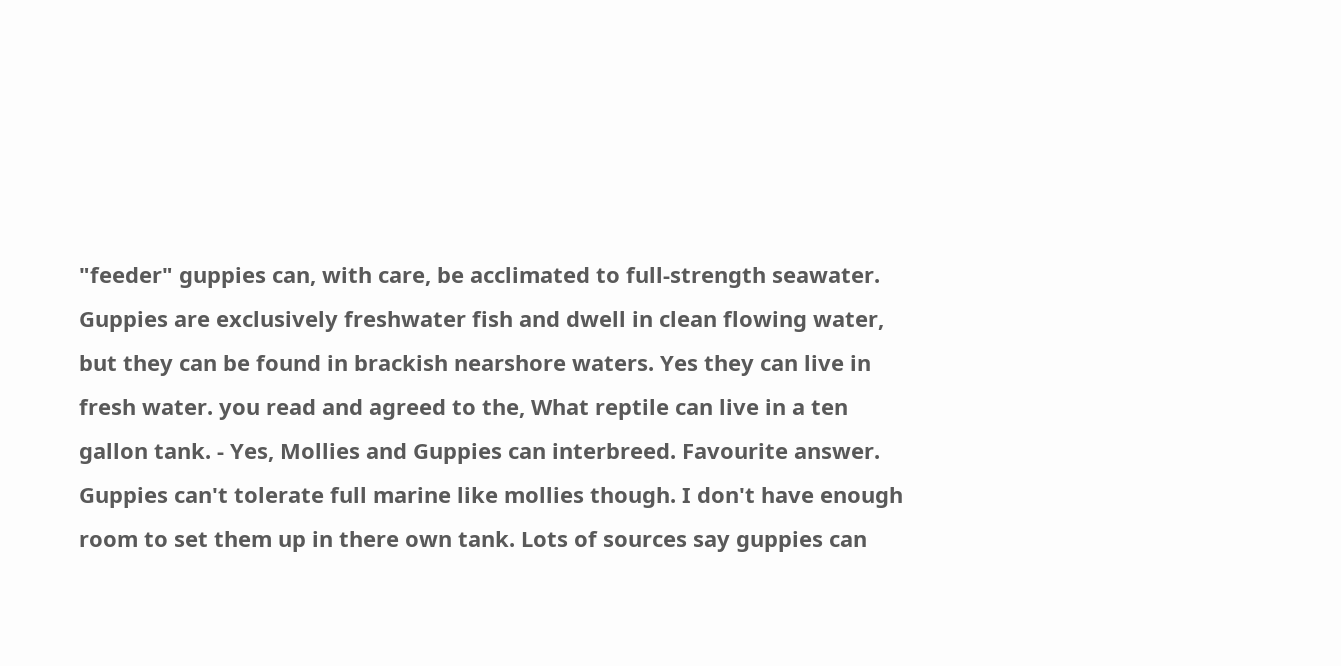"feeder" guppies can, with care, be acclimated to full-strength seawater. Guppies are exclusively freshwater fish and dwell in clean flowing water, but they can be found in brackish nearshore waters. Yes they can live in fresh water. you read and agreed to the, What reptile can live in a ten gallon tank. - Yes, Mollies and Guppies can interbreed. Favourite answer. Guppies can't tolerate full marine like mollies though. I don't have enough room to set them up in there own tank. Lots of sources say guppies can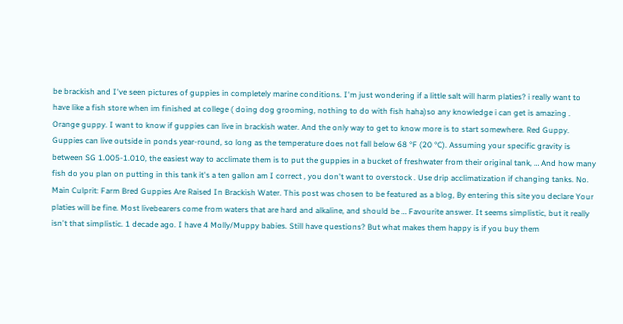be brackish and I've seen pictures of guppies in completely marine conditions. I'm just wondering if a little salt will harm platies? i really want to have like a fish store when im finished at college ( doing dog grooming, nothing to do with fish haha)so any knowledge i can get is amazing . Orange guppy. I want to know if guppies can live in brackish water. And the only way to get to know more is to start somewhere. Red Guppy. Guppies can live outside in ponds year-round, so long as the temperature does not fall below 68 °F (20 °C). Assuming your specific gravity is between SG 1.005-1.010, the easiest way to acclimate them is to put the guppies in a bucket of freshwater from their original tank, … And how many fish do you plan on putting in this tank it's a ten gallon am I correct , you don't want to overstock . Use drip acclimatization if changing tanks. No. Main Culprit: Farm Bred Guppies Are Raised In Brackish Water. This post was chosen to be featured as a blog, By entering this site you declare Your platies will be fine. Most livebearers come from waters that are hard and alkaline, and should be … Favourite answer. It seems simplistic, but it really isn't that simplistic. 1 decade ago. I have 4 Molly/Muppy babies. Still have questions? But what makes them happy is if you buy them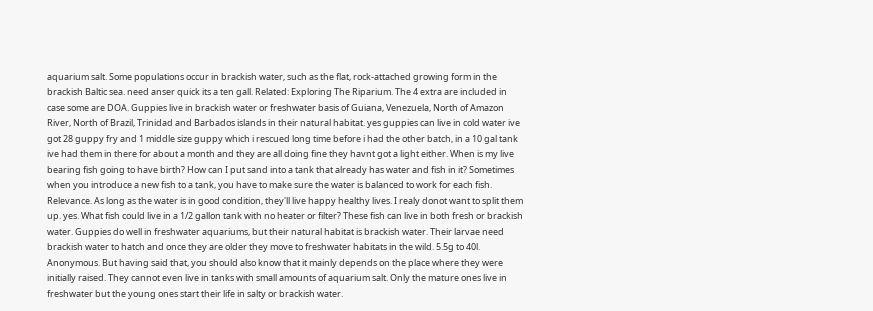aquarium salt. Some populations occur in brackish water, such as the flat, rock-attached growing form in the brackish Baltic sea. need anser quick its a ten gall. Related: Exploring The Riparium. The 4 extra are included in case some are DOA. Guppies live in brackish water or freshwater basis of Guiana, Venezuela, North of Amazon River, North of Brazil, Trinidad and Barbados islands in their natural habitat. yes guppies can live in cold water ive got 28 guppy fry and 1 middle size guppy which i rescued long time before i had the other batch, in a 10 gal tank ive had them in there for about a month and they are all doing fine they havnt got a light either. When is my live bearing fish going to have birth? How can I put sand into a tank that already has water and fish in it? Sometimes when you introduce a new fish to a tank, you have to make sure the water is balanced to work for each fish. Relevance. As long as the water is in good condition, they'll live happy healthy lives. I realy donot want to split them up. yes. What fish could live in a 1/2 gallon tank with no heater or filter? These fish can live in both fresh or brackish water. Guppies do well in freshwater aquariums, but their natural habitat is brackish water. Their larvae need brackish water to hatch and once they are older they move to freshwater habitats in the wild. 5.5g to 40l. Anonymous. But having said that, you should also know that it mainly depends on the place where they were initially raised. They cannot even live in tanks with small amounts of aquarium salt. Only the mature ones live in freshwater but the young ones start their life in salty or brackish water.